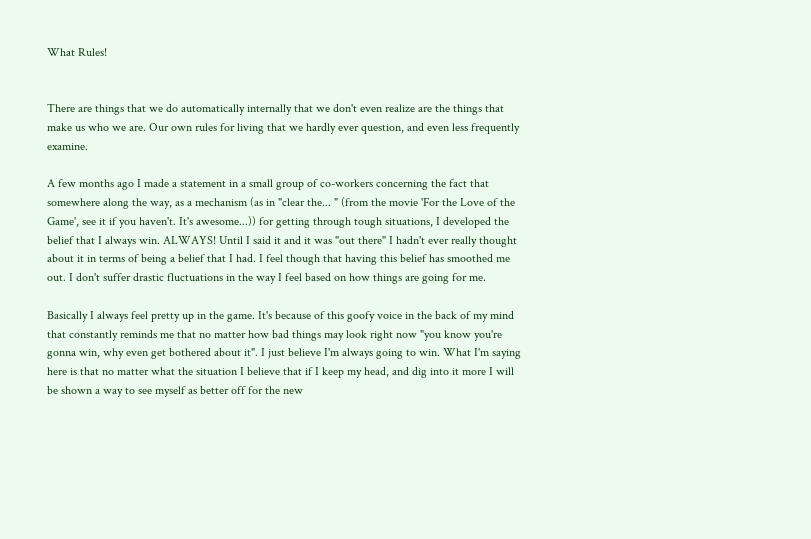What Rules!


There are things that we do automatically internally that we don't even realize are the things that make us who we are. Our own rules for living that we hardly ever question, and even less frequently examine.

A few months ago I made a statement in a small group of co-workers concerning the fact that somewhere along the way, as a mechanism (as in "clear the... " (from the movie 'For the Love of the Game', see it if you haven't. It's awesome...)) for getting through tough situations, I developed the belief that I always win. ALWAYS! Until I said it and it was "out there" I hadn't ever really thought about it in terms of being a belief that I had. I feel though that having this belief has smoothed me out. I don't suffer drastic fluctuations in the way I feel based on how things are going for me.

Basically I always feel pretty up in the game. It's because of this goofy voice in the back of my mind that constantly reminds me that no matter how bad things may look right now "you know you're gonna win, why even get bothered about it". I just believe I'm always going to win. What I'm saying here is that no matter what the situation I believe that if I keep my head, and dig into it more I will be shown a way to see myself as better off for the new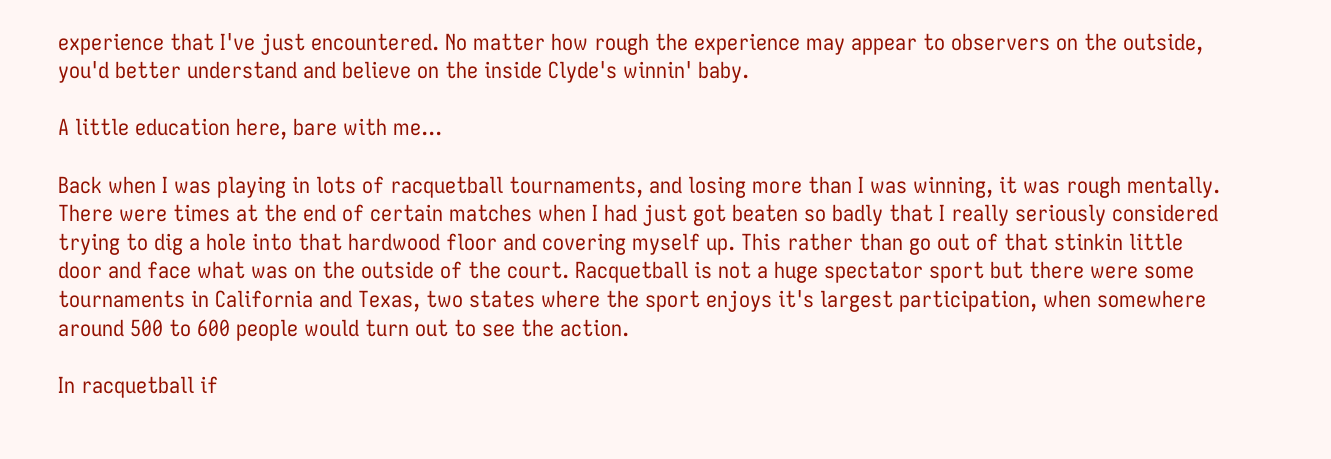experience that I've just encountered. No matter how rough the experience may appear to observers on the outside, you'd better understand and believe on the inside Clyde's winnin' baby.

A little education here, bare with me...

Back when I was playing in lots of racquetball tournaments, and losing more than I was winning, it was rough mentally. There were times at the end of certain matches when I had just got beaten so badly that I really seriously considered trying to dig a hole into that hardwood floor and covering myself up. This rather than go out of that stinkin little door and face what was on the outside of the court. Racquetball is not a huge spectator sport but there were some tournaments in California and Texas, two states where the sport enjoys it's largest participation, when somewhere around 500 to 600 people would turn out to see the action.

In racquetball if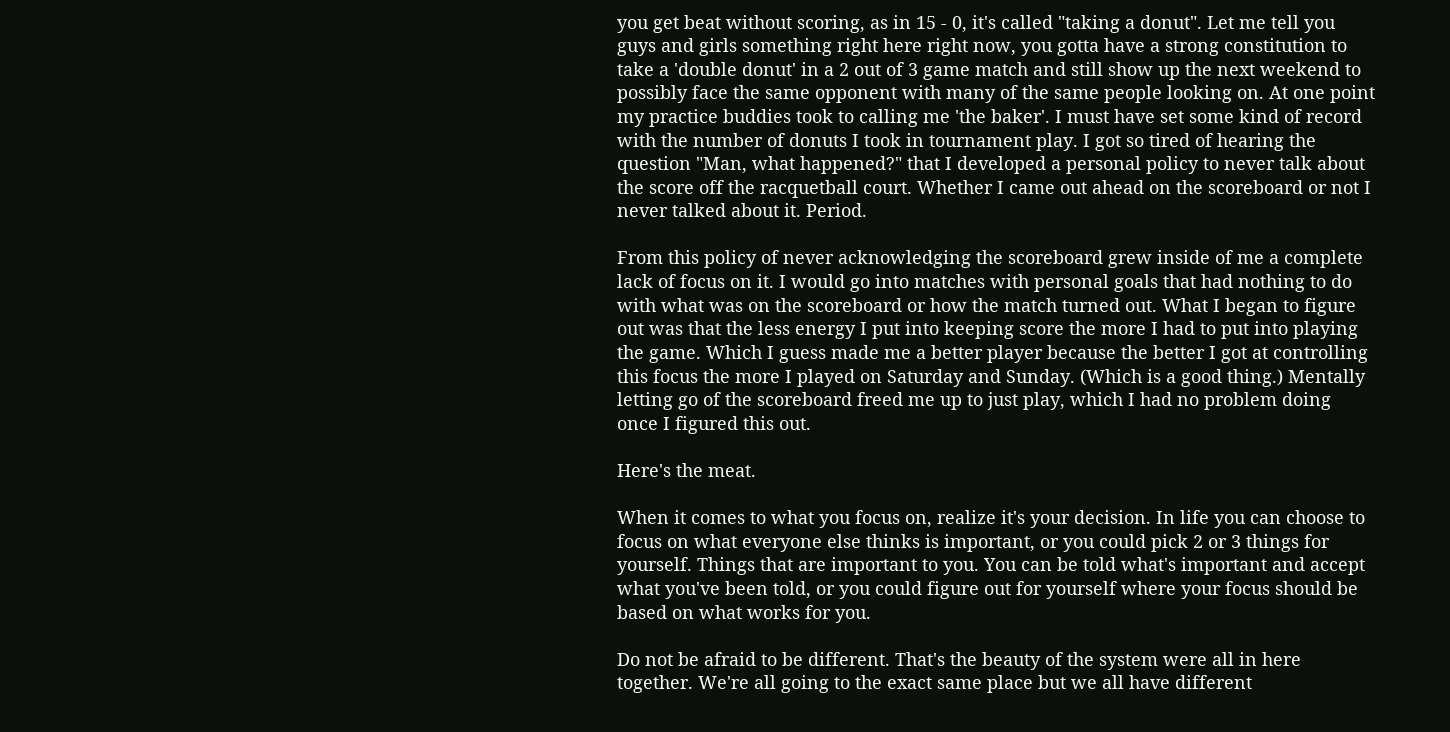you get beat without scoring, as in 15 - 0, it's called "taking a donut". Let me tell you guys and girls something right here right now, you gotta have a strong constitution to take a 'double donut' in a 2 out of 3 game match and still show up the next weekend to possibly face the same opponent with many of the same people looking on. At one point my practice buddies took to calling me 'the baker'. I must have set some kind of record with the number of donuts I took in tournament play. I got so tired of hearing the question "Man, what happened?" that I developed a personal policy to never talk about the score off the racquetball court. Whether I came out ahead on the scoreboard or not I never talked about it. Period.

From this policy of never acknowledging the scoreboard grew inside of me a complete lack of focus on it. I would go into matches with personal goals that had nothing to do with what was on the scoreboard or how the match turned out. What I began to figure out was that the less energy I put into keeping score the more I had to put into playing the game. Which I guess made me a better player because the better I got at controlling this focus the more I played on Saturday and Sunday. (Which is a good thing.) Mentally letting go of the scoreboard freed me up to just play, which I had no problem doing once I figured this out.

Here's the meat.

When it comes to what you focus on, realize it's your decision. In life you can choose to focus on what everyone else thinks is important, or you could pick 2 or 3 things for yourself. Things that are important to you. You can be told what's important and accept what you've been told, or you could figure out for yourself where your focus should be based on what works for you.

Do not be afraid to be different. That's the beauty of the system were all in here together. We're all going to the exact same place but we all have different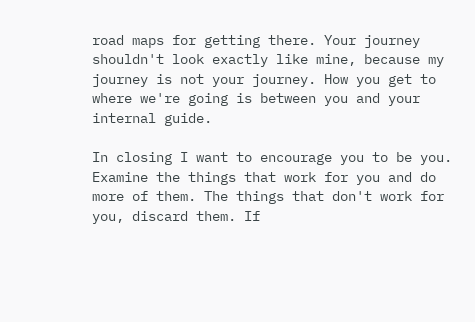road maps for getting there. Your journey shouldn't look exactly like mine, because my journey is not your journey. How you get to where we're going is between you and your internal guide.

In closing I want to encourage you to be you. Examine the things that work for you and do more of them. The things that don't work for you, discard them. If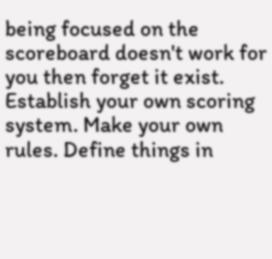being focused on the scoreboard doesn't work for you then forget it exist. Establish your own scoring system. Make your own rules. Define things in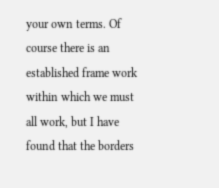your own terms. Of course there is an established frame work within which we must all work, but I have found that the borders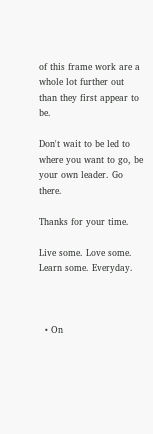of this frame work are a whole lot further out than they first appear to be.

Don't wait to be led to where you want to go, be your own leader. Go there.

Thanks for your time.

Live some. Love some. Learn some. Everyday.



  • On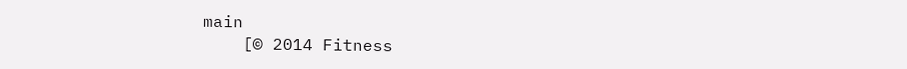main
    [© 2014 Fitness